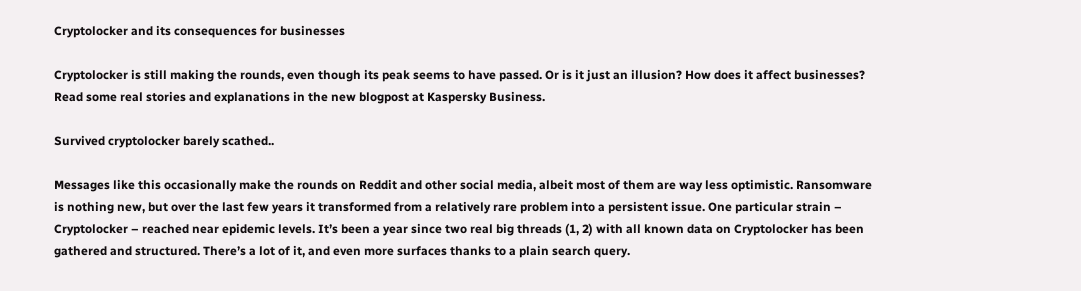Cryptolocker and its consequences for businesses

Cryptolocker is still making the rounds, even though its peak seems to have passed. Or is it just an illusion? How does it affect businesses? Read some real stories and explanations in the new blogpost at Kaspersky Business.

Survived cryptolocker barely scathed..

Messages like this occasionally make the rounds on Reddit and other social media, albeit most of them are way less optimistic. Ransomware is nothing new, but over the last few years it transformed from a relatively rare problem into a persistent issue. One particular strain – Cryptolocker – reached near epidemic levels. It’s been a year since two real big threads (1, 2) with all known data on Cryptolocker has been gathered and structured. There’s a lot of it, and even more surfaces thanks to a plain search query.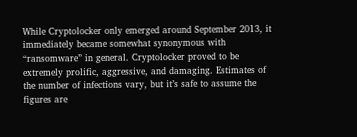While Cryptolocker only emerged around September 2013, it immediately became somewhat synonymous with “ransomware” in general. Cryptolocker proved to be extremely prolific, aggressive, and damaging. Estimates of the number of infections vary, but it’s safe to assume the figures are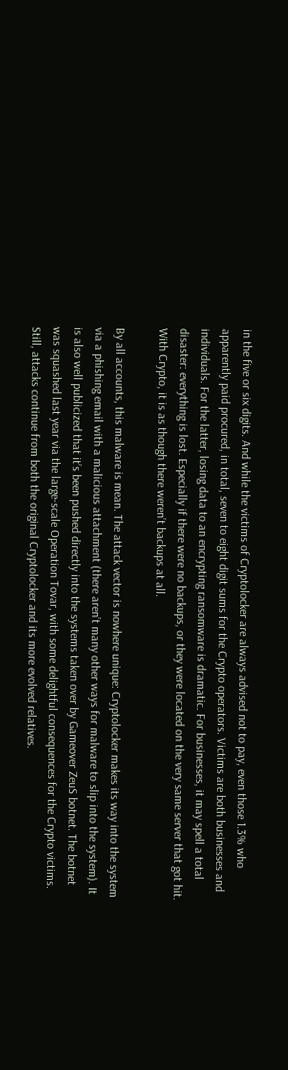in the five or six digits. And while the victims of Cryptolocker are always advised not to pay, even those 1.3% who apparently paid procured, in total, seven to eight digit sums for the Crypto operators. Victims are both businesses and individuals. For the latter, losing data to an encrypting ransomware is dramatic. For businesses, it may spell a total disaster: everything is lost. Especially if there were no backups, or they were located on the very same server that got hit. With Crypto, it is as though there weren’t backups at all.

By all accounts, this malware is mean. The attack vector is nowhere unique: Cryptolocker makes its way into the system via a phishing email with a malicious attachment (there aren’t many other ways for malware to slip into the system). It is also well publicized that it’s been pushed directly into the systems taken over by Gameover ZeuS botnet. The botnet was squashed last year via the large-scale Operation Tovar, with some delightful consequences for the Crypto victims. Still, attacks continue from both the original Cryptolocker and its more evolved relatives.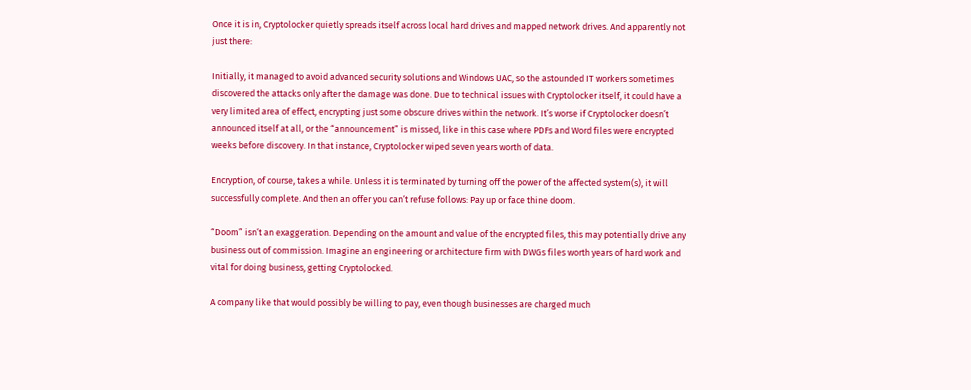Once it is in, Cryptolocker quietly spreads itself across local hard drives and mapped network drives. And apparently not just there:

Initially, it managed to avoid advanced security solutions and Windows UAC, so the astounded IT workers sometimes discovered the attacks only after the damage was done. Due to technical issues with Cryptolocker itself, it could have a very limited area of effect, encrypting just some obscure drives within the network. It’s worse if Cryptolocker doesn’t announced itself at all, or the “announcement” is missed, like in this case where PDFs and Word files were encrypted weeks before discovery. In that instance, Cryptolocker wiped seven years worth of data.

Encryption, of course, takes a while. Unless it is terminated by turning off the power of the affected system(s), it will successfully complete. And then an offer you can’t refuse follows: Pay up or face thine doom.

“Doom” isn’t an exaggeration. Depending on the amount and value of the encrypted files, this may potentially drive any business out of commission. Imagine an engineering or architecture firm with DWGs files worth years of hard work and vital for doing business, getting Cryptolocked.

A company like that would possibly be willing to pay, even though businesses are charged much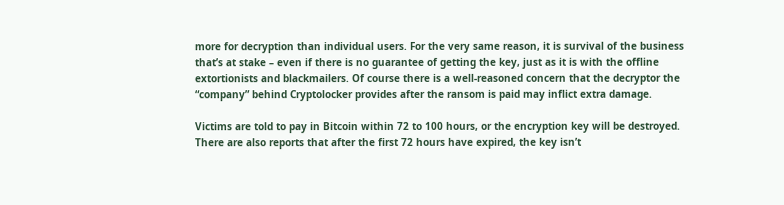more for decryption than individual users. For the very same reason, it is survival of the business that’s at stake – even if there is no guarantee of getting the key, just as it is with the offline extortionists and blackmailers. Of course there is a well-reasoned concern that the decryptor the “company” behind Cryptolocker provides after the ransom is paid may inflict extra damage.

Victims are told to pay in Bitcoin within 72 to 100 hours, or the encryption key will be destroyed. There are also reports that after the first 72 hours have expired, the key isn’t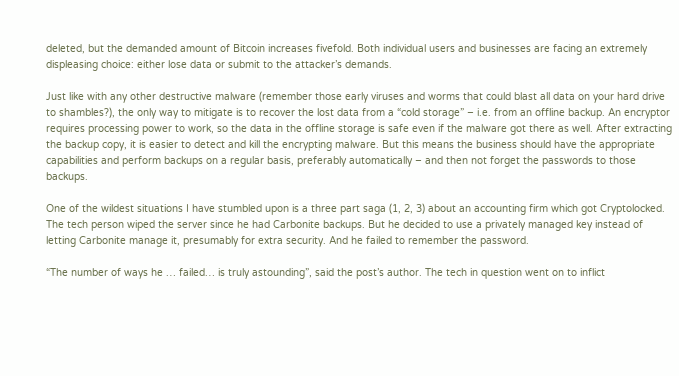deleted, but the demanded amount of Bitcoin increases fivefold. Both individual users and businesses are facing an extremely displeasing choice: either lose data or submit to the attacker’s demands.

Just like with any other destructive malware (remember those early viruses and worms that could blast all data on your hard drive to shambles?), the only way to mitigate is to recover the lost data from a “cold storage” – i.e. from an offline backup. An encryptor requires processing power to work, so the data in the offline storage is safe even if the malware got there as well. After extracting the backup copy, it is easier to detect and kill the encrypting malware. But this means the business should have the appropriate capabilities and perform backups on a regular basis, preferably automatically – and then not forget the passwords to those backups.

One of the wildest situations I have stumbled upon is a three part saga (1, 2, 3) about an accounting firm which got Cryptolocked. The tech person wiped the server since he had Carbonite backups. But he decided to use a privately managed key instead of letting Carbonite manage it, presumably for extra security. And he failed to remember the password.

“The number of ways he … failed… is truly astounding”, said the post’s author. The tech in question went on to inflict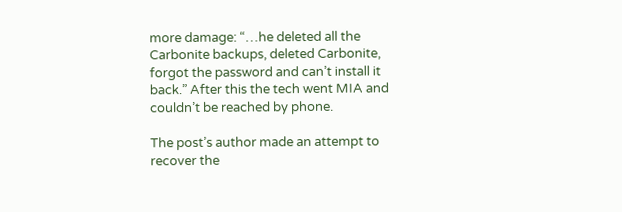more damage: “…he deleted all the Carbonite backups, deleted Carbonite, forgot the password and can’t install it back.” After this the tech went MIA and couldn’t be reached by phone.

The post’s author made an attempt to recover the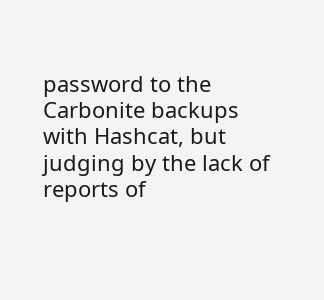password to the Carbonite backups with Hashcat, but judging by the lack of reports of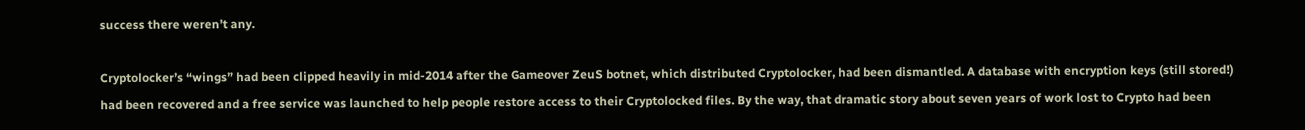success there weren’t any.

Cryptolocker’s “wings” had been clipped heavily in mid-2014 after the Gameover ZeuS botnet, which distributed Cryptolocker, had been dismantled. A database with encryption keys (still stored!) had been recovered and a free service was launched to help people restore access to their Cryptolocked files. By the way, that dramatic story about seven years of work lost to Crypto had been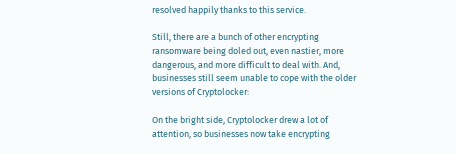resolved happily thanks to this service.

Still, there are a bunch of other encrypting ransomware being doled out, even nastier, more dangerous, and more difficult to deal with. And, businesses still seem unable to cope with the older versions of Cryptolocker:

On the bright side, Cryptolocker drew a lot of attention, so businesses now take encrypting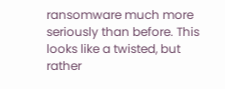ransomware much more seriously than before. This looks like a twisted, but rather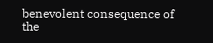benevolent consequence of the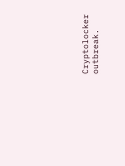Cryptolocker outbreak.